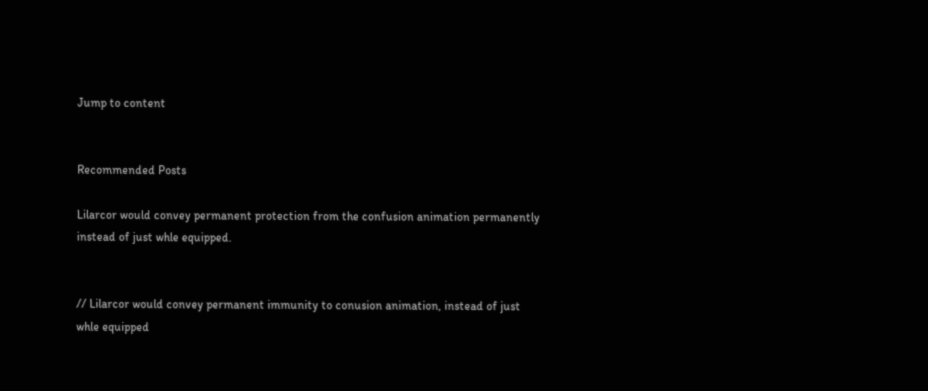Jump to content


Recommended Posts

Lilarcor would convey permanent protection from the confusion animation permanently instead of just whle equipped.


// Lilarcor would convey permanent immunity to conusion animation, instead of just whle equipped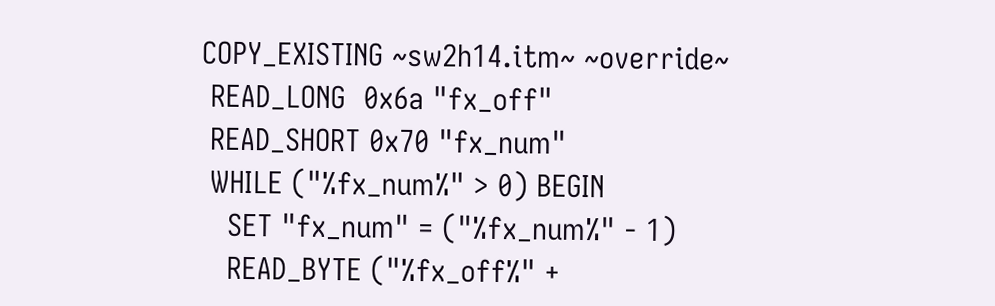COPY_EXISTING ~sw2h14.itm~ ~override~
 READ_LONG  0x6a "fx_off"
 READ_SHORT 0x70 "fx_num"
 WHILE ("%fx_num%" > 0) BEGIN
   SET "fx_num" = ("%fx_num%" - 1)
   READ_BYTE ("%fx_off%" +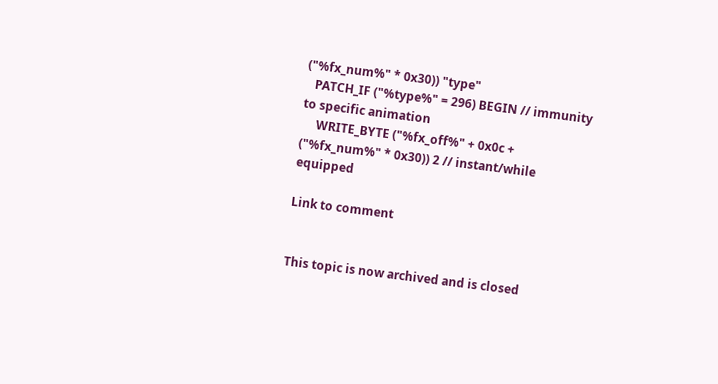("%fx_num%" * 0x30)) "type"
   PATCH_IF ("%type%" = 296) BEGIN // immunity to specific animation
     WRITE_BYTE ("%fx_off%" + 0x0c + ("%fx_num%" * 0x30)) 2 // instant/while equipped

Link to comment


This topic is now archived and is closed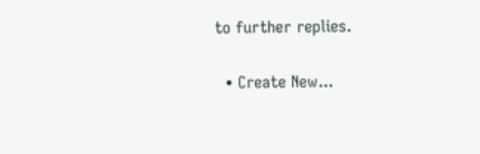to further replies.

  • Create New...